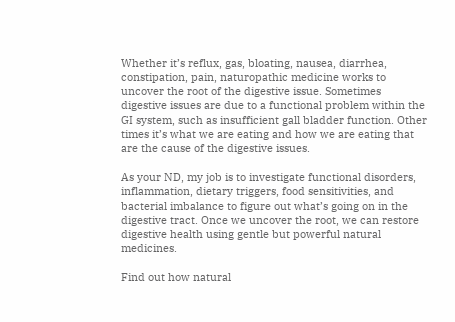Whether it’s reflux, gas, bloating, nausea, diarrhea, constipation, pain, naturopathic medicine works to uncover the root of the digestive issue. Sometimes digestive issues are due to a functional problem within the GI system, such as insufficient gall bladder function. Other times it’s what we are eating and how we are eating that are the cause of the digestive issues.

As your ND, my job is to investigate functional disorders, inflammation, dietary triggers, food sensitivities, and bacterial imbalance to figure out what’s going on in the digestive tract. Once we uncover the root, we can restore digestive health using gentle but powerful natural medicines.

Find out how natural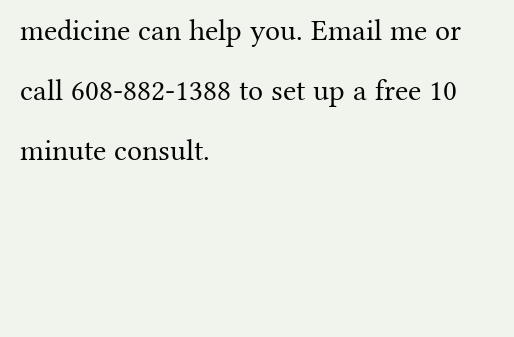medicine can help you. Email me or call 608-882-1388 to set up a free 10 minute consult.